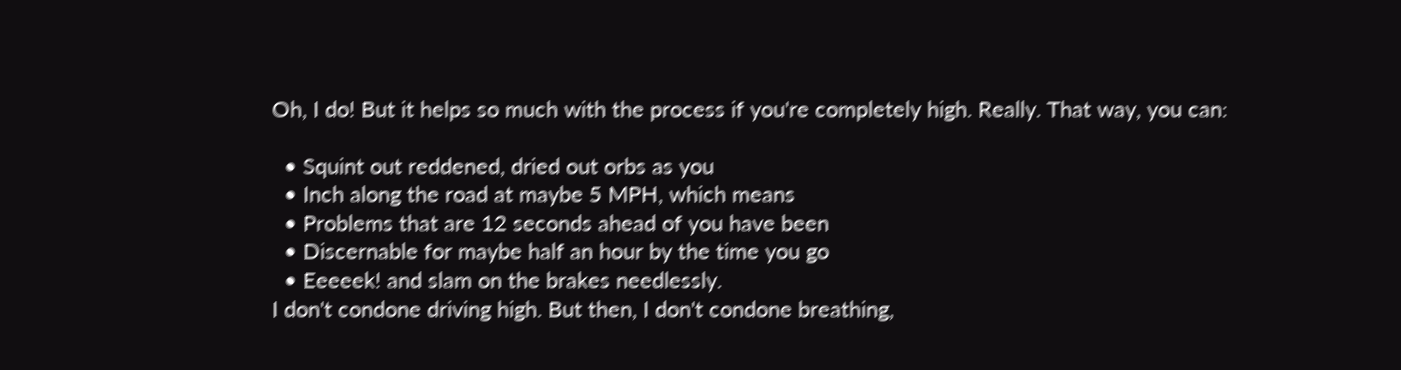Oh, I do! But it helps so much with the process if you're completely high. Really. That way, you can:

  • Squint out reddened, dried out orbs as you
  • Inch along the road at maybe 5 MPH, which means
  • Problems that are 12 seconds ahead of you have been
  • Discernable for maybe half an hour by the time you go
  • Eeeeek! and slam on the brakes needlessly.
I don't condone driving high. But then, I don't condone breathing,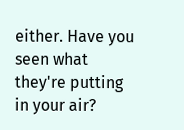either. Have you seen what they're putting in your air?